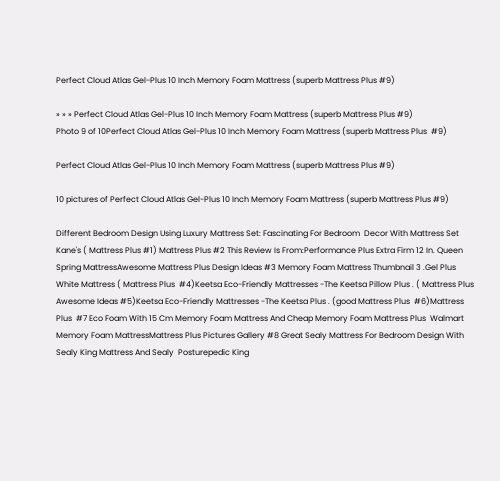Perfect Cloud Atlas Gel-Plus 10 Inch Memory Foam Mattress (superb Mattress Plus #9)

» » » Perfect Cloud Atlas Gel-Plus 10 Inch Memory Foam Mattress (superb Mattress Plus #9)
Photo 9 of 10Perfect Cloud Atlas Gel-Plus 10 Inch Memory Foam Mattress (superb Mattress Plus  #9)

Perfect Cloud Atlas Gel-Plus 10 Inch Memory Foam Mattress (superb Mattress Plus #9)

10 pictures of Perfect Cloud Atlas Gel-Plus 10 Inch Memory Foam Mattress (superb Mattress Plus #9)

Different Bedroom Design Using Luxury Mattress Set: Fascinating For Bedroom  Decor With Mattress Set Kane's ( Mattress Plus #1) Mattress Plus #2 This Review Is From:Performance Plus Extra Firm 12 In. Queen Spring MattressAwesome Mattress Plus Design Ideas #3 Memory Foam Mattress Thumbnail 3 .Gel Plus White Mattress ( Mattress Plus  #4)Keetsa Eco-Friendly Mattresses -The Keetsa Pillow Plus . ( Mattress Plus Awesome Ideas #5)Keetsa Eco-Friendly Mattresses -The Keetsa Plus . (good Mattress Plus  #6)Mattress Plus  #7 Eco Foam With 15 Cm Memory Foam Mattress And Cheap Memory Foam Mattress Plus  Walmart Memory Foam MattressMattress Plus Pictures Gallery #8 Great Sealy Mattress For Bedroom Design With Sealy King Mattress And Sealy  Posturepedic King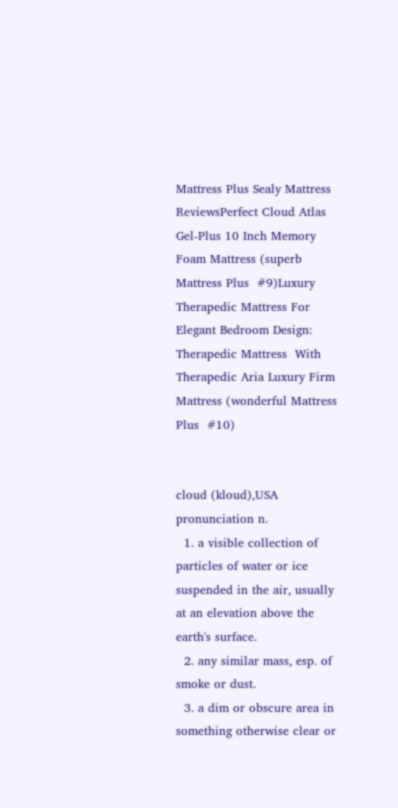Mattress Plus Sealy Mattress ReviewsPerfect Cloud Atlas Gel-Plus 10 Inch Memory Foam Mattress (superb Mattress Plus  #9)Luxury Therapedic Mattress For Elegant Bedroom Design: Therapedic Mattress  With Therapedic Aria Luxury Firm Mattress (wonderful Mattress Plus  #10)


cloud (kloud),USA pronunciation n.
  1. a visible collection of particles of water or ice suspended in the air, usually at an elevation above the earth's surface.
  2. any similar mass, esp. of smoke or dust.
  3. a dim or obscure area in something otherwise clear or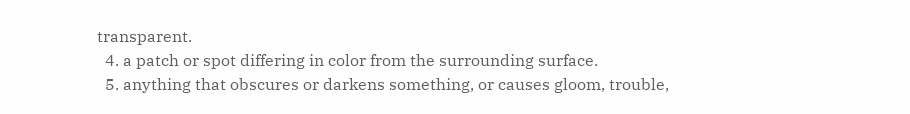transparent.
  4. a patch or spot differing in color from the surrounding surface.
  5. anything that obscures or darkens something, or causes gloom, trouble,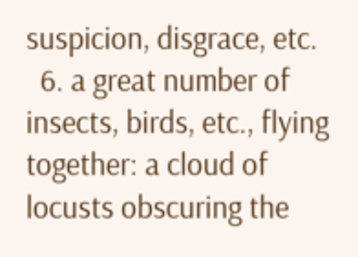suspicion, disgrace, etc.
  6. a great number of insects, birds, etc., flying together: a cloud of locusts obscuring the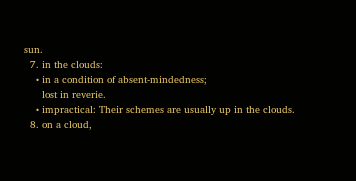sun.
  7. in the clouds:
    • in a condition of absent-mindedness;
      lost in reverie.
    • impractical: Their schemes are usually up in the clouds.
  8. on a cloud,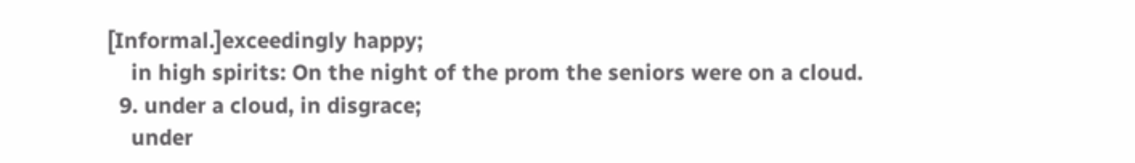[Informal.]exceedingly happy;
    in high spirits: On the night of the prom the seniors were on a cloud.
  9. under a cloud, in disgrace;
    under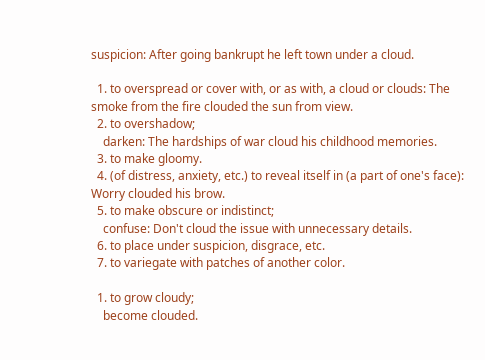suspicion: After going bankrupt he left town under a cloud.

  1. to overspread or cover with, or as with, a cloud or clouds: The smoke from the fire clouded the sun from view.
  2. to overshadow;
    darken: The hardships of war cloud his childhood memories.
  3. to make gloomy.
  4. (of distress, anxiety, etc.) to reveal itself in (a part of one's face): Worry clouded his brow.
  5. to make obscure or indistinct;
    confuse: Don't cloud the issue with unnecessary details.
  6. to place under suspicion, disgrace, etc.
  7. to variegate with patches of another color.

  1. to grow cloudy;
    become clouded.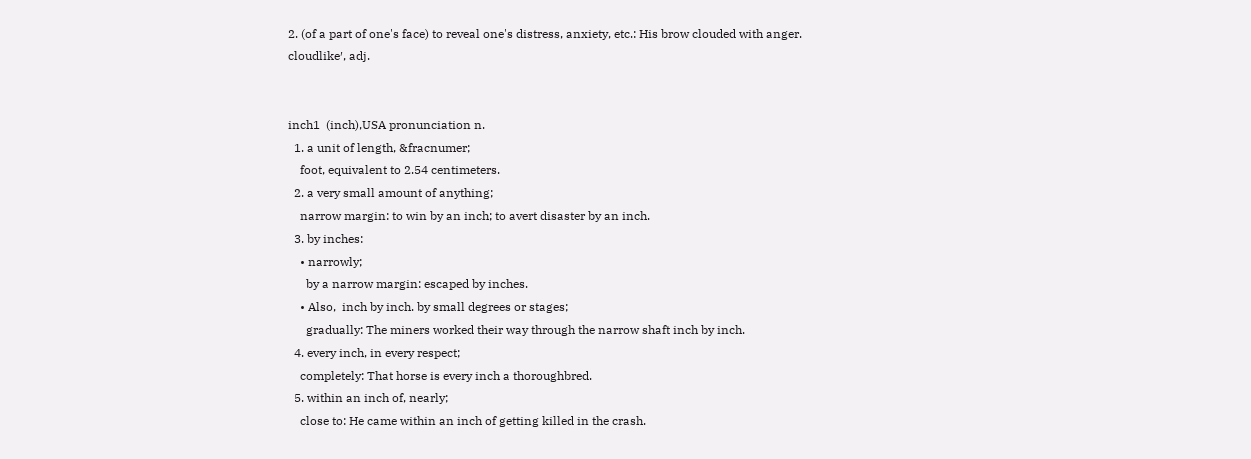2. (of a part of one's face) to reveal one's distress, anxiety, etc.: His brow clouded with anger.
cloudlike′, adj.


inch1  (inch),USA pronunciation n.
  1. a unit of length, &fracnumer;
    foot, equivalent to 2.54 centimeters.
  2. a very small amount of anything;
    narrow margin: to win by an inch; to avert disaster by an inch.
  3. by inches:
    • narrowly;
      by a narrow margin: escaped by inches.
    • Also,  inch by inch. by small degrees or stages;
      gradually: The miners worked their way through the narrow shaft inch by inch.
  4. every inch, in every respect;
    completely: That horse is every inch a thoroughbred.
  5. within an inch of, nearly;
    close to: He came within an inch of getting killed in the crash.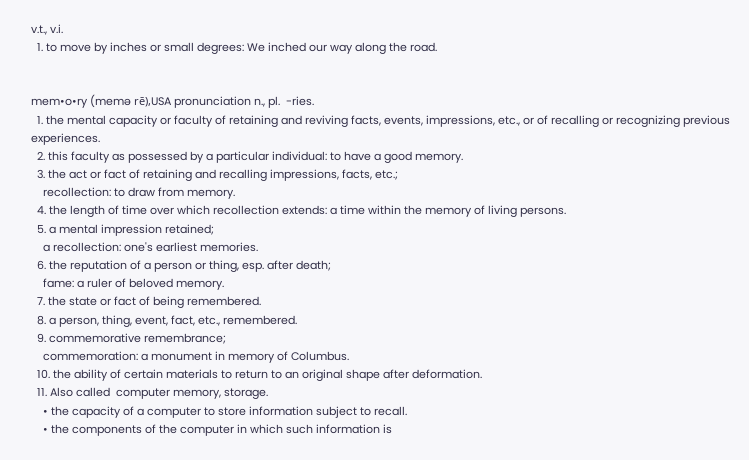v.t., v.i.
  1. to move by inches or small degrees: We inched our way along the road.


mem•o•ry (memə rē),USA pronunciation n., pl.  -ries.
  1. the mental capacity or faculty of retaining and reviving facts, events, impressions, etc., or of recalling or recognizing previous experiences.
  2. this faculty as possessed by a particular individual: to have a good memory.
  3. the act or fact of retaining and recalling impressions, facts, etc.;
    recollection: to draw from memory.
  4. the length of time over which recollection extends: a time within the memory of living persons.
  5. a mental impression retained;
    a recollection: one's earliest memories.
  6. the reputation of a person or thing, esp. after death;
    fame: a ruler of beloved memory.
  7. the state or fact of being remembered.
  8. a person, thing, event, fact, etc., remembered.
  9. commemorative remembrance;
    commemoration: a monument in memory of Columbus.
  10. the ability of certain materials to return to an original shape after deformation.
  11. Also called  computer memory, storage.
    • the capacity of a computer to store information subject to recall.
    • the components of the computer in which such information is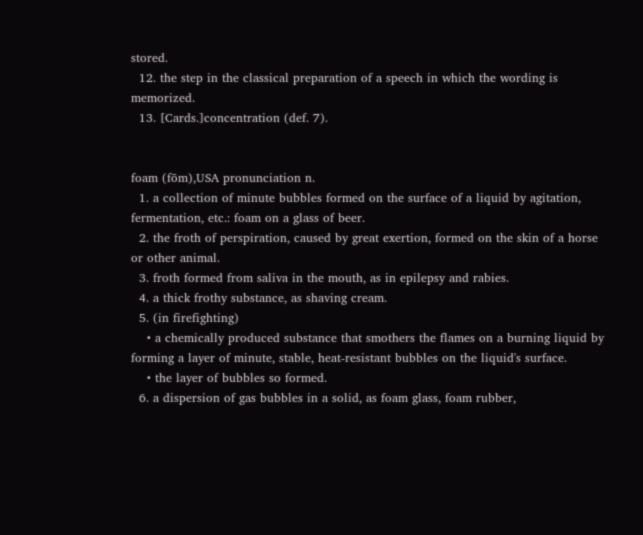stored.
  12. the step in the classical preparation of a speech in which the wording is memorized.
  13. [Cards.]concentration (def. 7).


foam (fōm),USA pronunciation n.
  1. a collection of minute bubbles formed on the surface of a liquid by agitation, fermentation, etc.: foam on a glass of beer.
  2. the froth of perspiration, caused by great exertion, formed on the skin of a horse or other animal.
  3. froth formed from saliva in the mouth, as in epilepsy and rabies.
  4. a thick frothy substance, as shaving cream.
  5. (in firefighting)
    • a chemically produced substance that smothers the flames on a burning liquid by forming a layer of minute, stable, heat-resistant bubbles on the liquid's surface.
    • the layer of bubbles so formed.
  6. a dispersion of gas bubbles in a solid, as foam glass, foam rubber,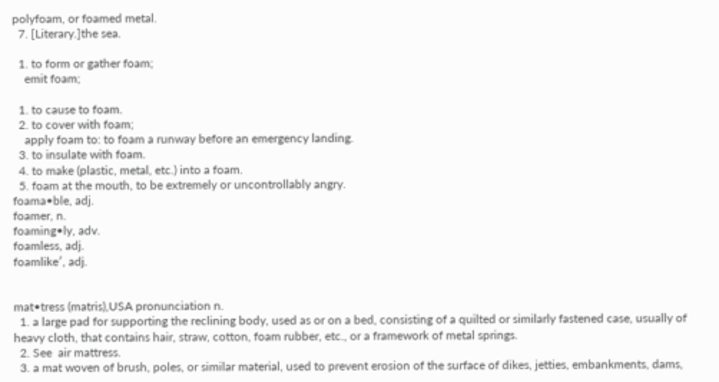polyfoam, or foamed metal.
  7. [Literary.]the sea.

  1. to form or gather foam;
    emit foam;

  1. to cause to foam.
  2. to cover with foam;
    apply foam to: to foam a runway before an emergency landing.
  3. to insulate with foam.
  4. to make (plastic, metal, etc.) into a foam.
  5. foam at the mouth, to be extremely or uncontrollably angry.
foama•ble, adj.
foamer, n.
foaming•ly, adv.
foamless, adj.
foamlike′, adj.


mat•tress (matris),USA pronunciation n.
  1. a large pad for supporting the reclining body, used as or on a bed, consisting of a quilted or similarly fastened case, usually of heavy cloth, that contains hair, straw, cotton, foam rubber, etc., or a framework of metal springs.
  2. See  air mattress.
  3. a mat woven of brush, poles, or similar material, used to prevent erosion of the surface of dikes, jetties, embankments, dams,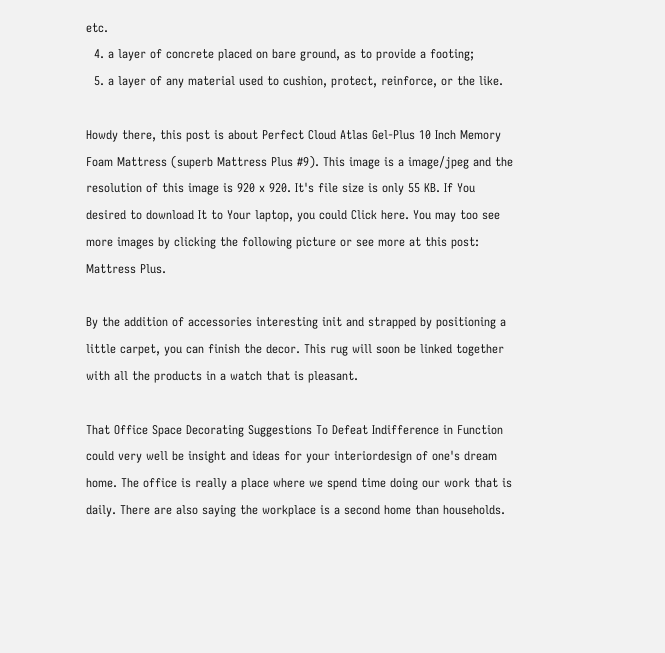etc.
  4. a layer of concrete placed on bare ground, as to provide a footing;
  5. a layer of any material used to cushion, protect, reinforce, or the like.

Howdy there, this post is about Perfect Cloud Atlas Gel-Plus 10 Inch Memory Foam Mattress (superb Mattress Plus #9). This image is a image/jpeg and the resolution of this image is 920 x 920. It's file size is only 55 KB. If You desired to download It to Your laptop, you could Click here. You may too see more images by clicking the following picture or see more at this post: Mattress Plus.

By the addition of accessories interesting init and strapped by positioning a little carpet, you can finish the decor. This rug will soon be linked together with all the products in a watch that is pleasant.

That Office Space Decorating Suggestions To Defeat Indifference in Function could very well be insight and ideas for your interiordesign of one's dream home. The office is really a place where we spend time doing our work that is daily. There are also saying the workplace is a second home than households.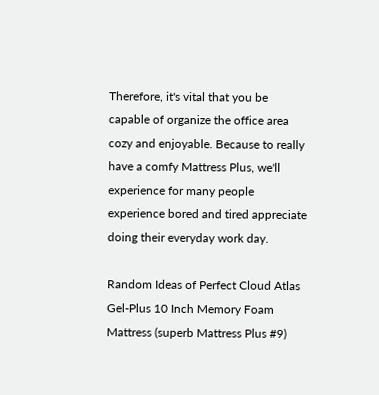Therefore, it's vital that you be capable of organize the office area cozy and enjoyable. Because to really have a comfy Mattress Plus, we'll experience for many people experience bored and tired appreciate doing their everyday work day.

Random Ideas of Perfect Cloud Atlas Gel-Plus 10 Inch Memory Foam Mattress (superb Mattress Plus #9)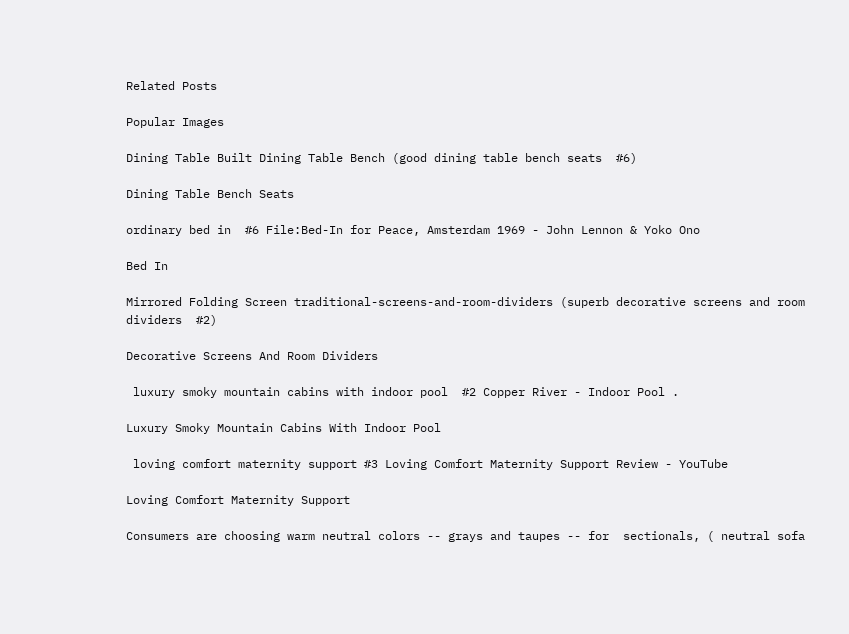Related Posts

Popular Images

Dining Table Built Dining Table Bench (good dining table bench seats  #6)

Dining Table Bench Seats

ordinary bed in  #6 File:Bed-In for Peace, Amsterdam 1969 - John Lennon & Yoko Ono

Bed In

Mirrored Folding Screen traditional-screens-and-room-dividers (superb decorative screens and room dividers  #2)

Decorative Screens And Room Dividers

 luxury smoky mountain cabins with indoor pool  #2 Copper River - Indoor Pool .

Luxury Smoky Mountain Cabins With Indoor Pool

 loving comfort maternity support #3 Loving Comfort Maternity Support Review - YouTube

Loving Comfort Maternity Support

Consumers are choosing warm neutral colors -- grays and taupes -- for  sectionals, ( neutral sofa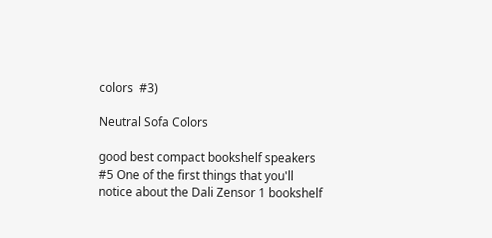colors  #3)

Neutral Sofa Colors

good best compact bookshelf speakers  #5 One of the first things that you'll notice about the Dali Zensor 1 bookshelf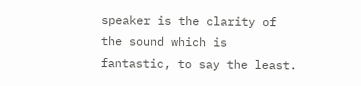speaker is the clarity of the sound which is fantastic, to say the least.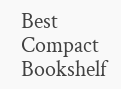Best Compact Bookshelf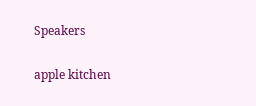Speakers

apple kitchen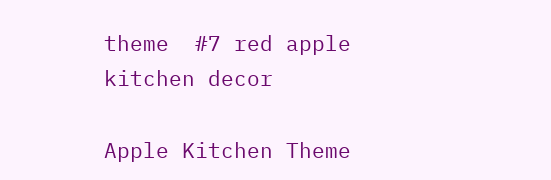theme  #7 red apple kitchen decor

Apple Kitchen Theme